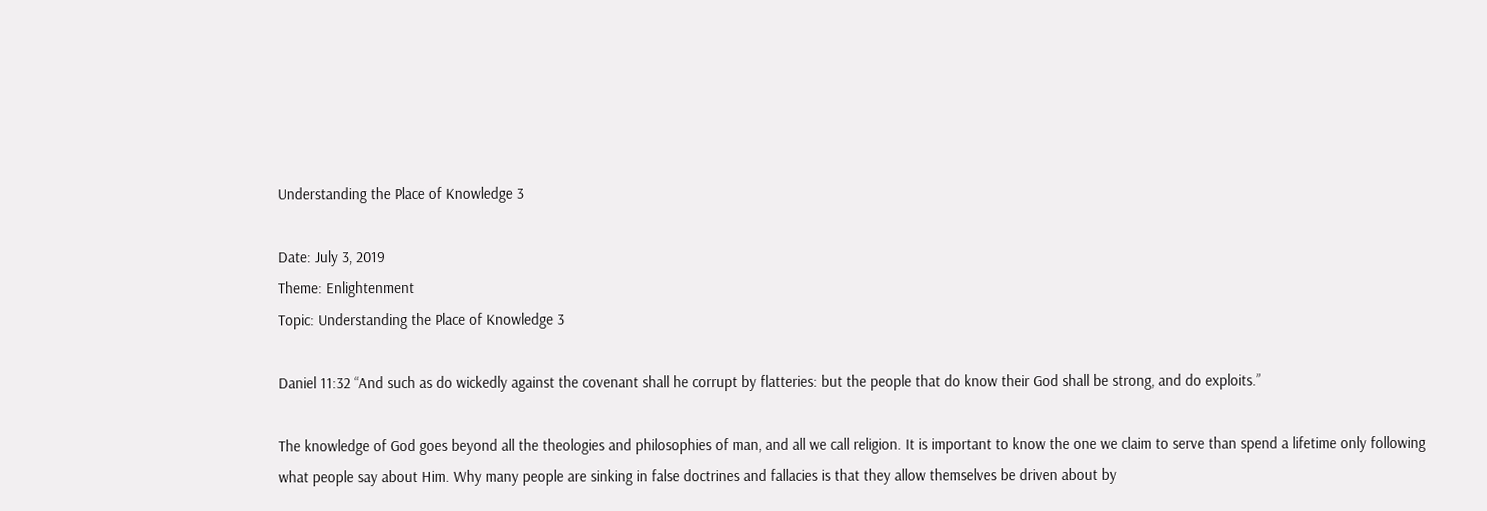Understanding the Place of Knowledge 3

Date: July 3, 2019
Theme: Enlightenment
Topic: Understanding the Place of Knowledge 3

Daniel 11:32 “And such as do wickedly against the covenant shall he corrupt by flatteries: but the people that do know their God shall be strong, and do exploits.”

The knowledge of God goes beyond all the theologies and philosophies of man, and all we call religion. It is important to know the one we claim to serve than spend a lifetime only following what people say about Him. Why many people are sinking in false doctrines and fallacies is that they allow themselves be driven about by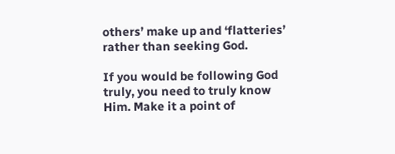others’ make up and ‘flatteries’ rather than seeking God.

If you would be following God truly, you need to truly know Him. Make it a point of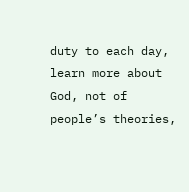duty to each day, learn more about God, not of people’s theories,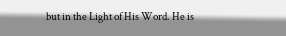but in the Light of His Word. He is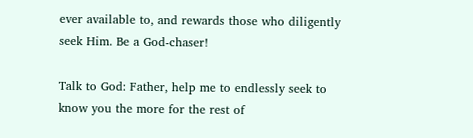ever available to, and rewards those who diligently seek Him. Be a God-chaser!

Talk to God: Father, help me to endlessly seek to know you the more for the rest of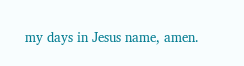my days in Jesus name, amen.